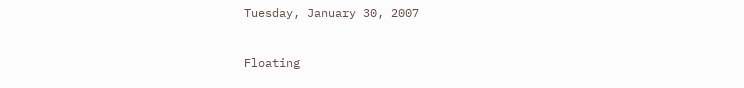Tuesday, January 30, 2007


Floating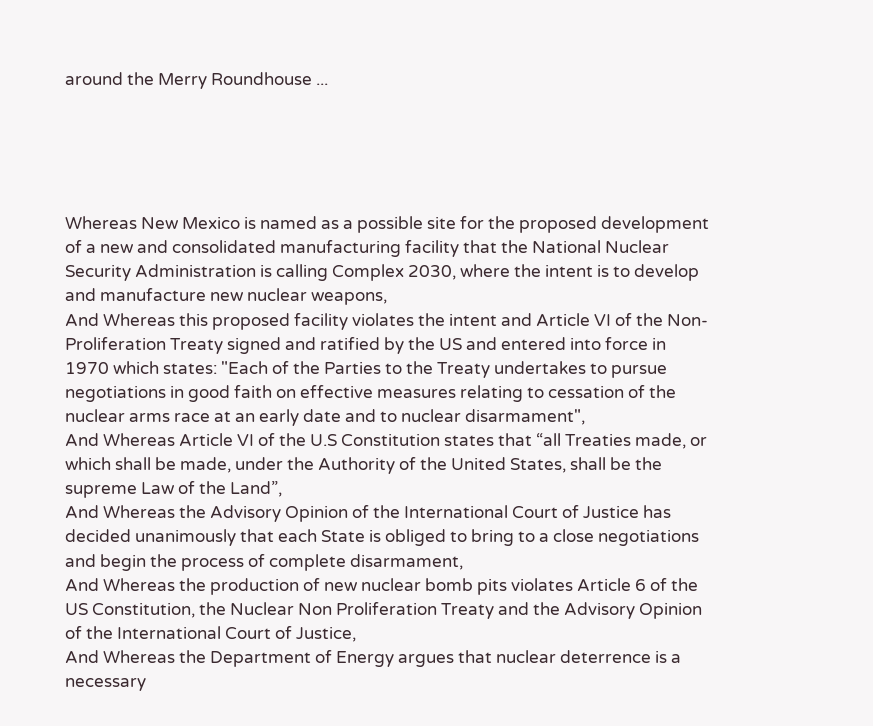around the Merry Roundhouse ...





Whereas New Mexico is named as a possible site for the proposed development of a new and consolidated manufacturing facility that the National Nuclear Security Administration is calling Complex 2030, where the intent is to develop and manufacture new nuclear weapons,
And Whereas this proposed facility violates the intent and Article VI of the Non-Proliferation Treaty signed and ratified by the US and entered into force in 1970 which states: "Each of the Parties to the Treaty undertakes to pursue negotiations in good faith on effective measures relating to cessation of the nuclear arms race at an early date and to nuclear disarmament",
And Whereas Article VI of the U.S Constitution states that “all Treaties made, or which shall be made, under the Authority of the United States, shall be the supreme Law of the Land”,
And Whereas the Advisory Opinion of the International Court of Justice has decided unanimously that each State is obliged to bring to a close negotiations and begin the process of complete disarmament,
And Whereas the production of new nuclear bomb pits violates Article 6 of the US Constitution, the Nuclear Non Proliferation Treaty and the Advisory Opinion of the International Court of Justice,
And Whereas the Department of Energy argues that nuclear deterrence is a necessary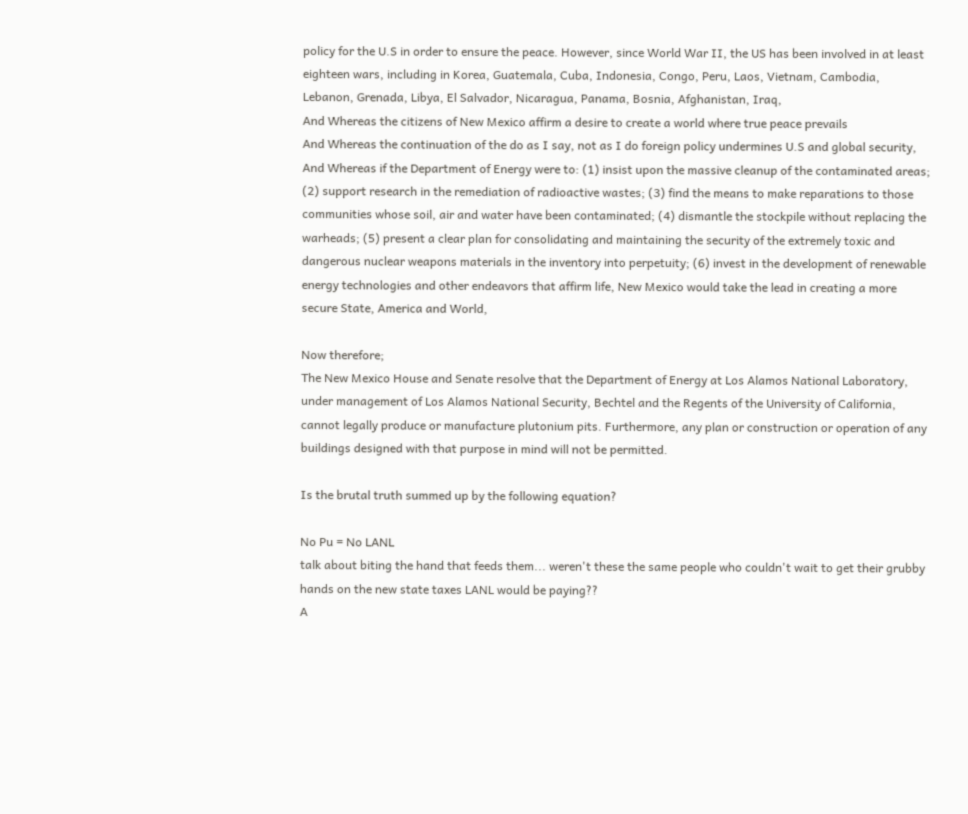policy for the U.S in order to ensure the peace. However, since World War II, the US has been involved in at least eighteen wars, including in Korea, Guatemala, Cuba, Indonesia, Congo, Peru, Laos, Vietnam, Cambodia, Lebanon, Grenada, Libya, El Salvador, Nicaragua, Panama, Bosnia, Afghanistan, Iraq,
And Whereas the citizens of New Mexico affirm a desire to create a world where true peace prevails
And Whereas the continuation of the do as I say, not as I do foreign policy undermines U.S and global security,
And Whereas if the Department of Energy were to: (1) insist upon the massive cleanup of the contaminated areas; (2) support research in the remediation of radioactive wastes; (3) find the means to make reparations to those communities whose soil, air and water have been contaminated; (4) dismantle the stockpile without replacing the warheads; (5) present a clear plan for consolidating and maintaining the security of the extremely toxic and dangerous nuclear weapons materials in the inventory into perpetuity; (6) invest in the development of renewable energy technologies and other endeavors that affirm life, New Mexico would take the lead in creating a more secure State, America and World,

Now therefore;
The New Mexico House and Senate resolve that the Department of Energy at Los Alamos National Laboratory, under management of Los Alamos National Security, Bechtel and the Regents of the University of California, cannot legally produce or manufacture plutonium pits. Furthermore, any plan or construction or operation of any buildings designed with that purpose in mind will not be permitted.

Is the brutal truth summed up by the following equation?

No Pu = No LANL
talk about biting the hand that feeds them... weren't these the same people who couldn't wait to get their grubby hands on the new state taxes LANL would be paying??
A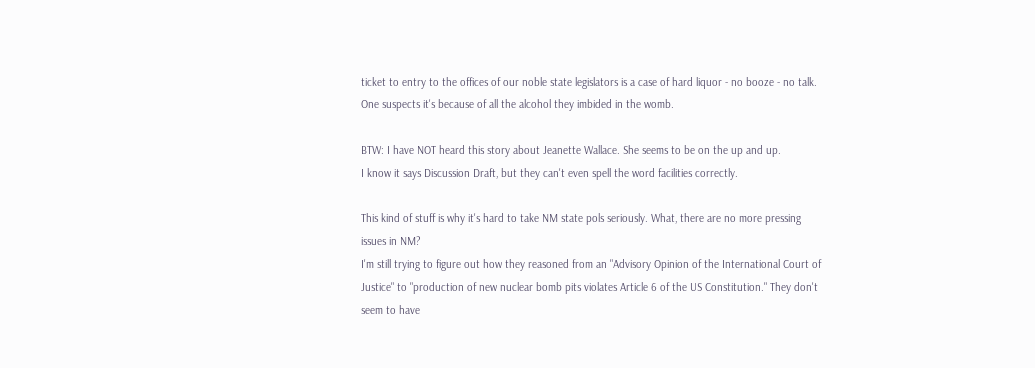ticket to entry to the offices of our noble state legislators is a case of hard liquor - no booze - no talk. One suspects it's because of all the alcohol they imbided in the womb.

BTW: I have NOT heard this story about Jeanette Wallace. She seems to be on the up and up.
I know it says Discussion Draft, but they can't even spell the word facilities correctly.

This kind of stuff is why it's hard to take NM state pols seriously. What, there are no more pressing issues in NM?
I'm still trying to figure out how they reasoned from an "Advisory Opinion of the International Court of Justice" to "production of new nuclear bomb pits violates Article 6 of the US Constitution." They don't seem to have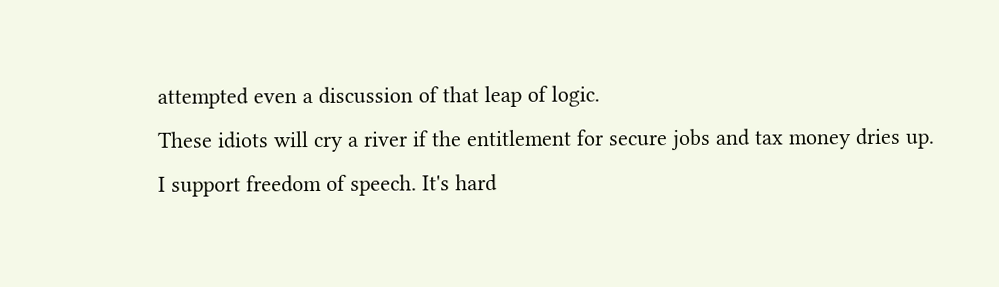attempted even a discussion of that leap of logic.
These idiots will cry a river if the entitlement for secure jobs and tax money dries up.
I support freedom of speech. It's hard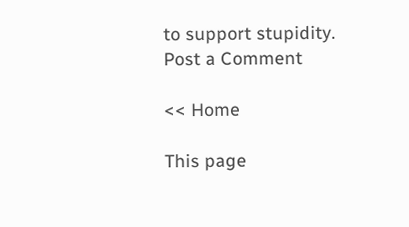to support stupidity.
Post a Comment

<< Home

This page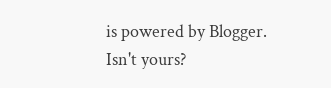is powered by Blogger. Isn't yours?